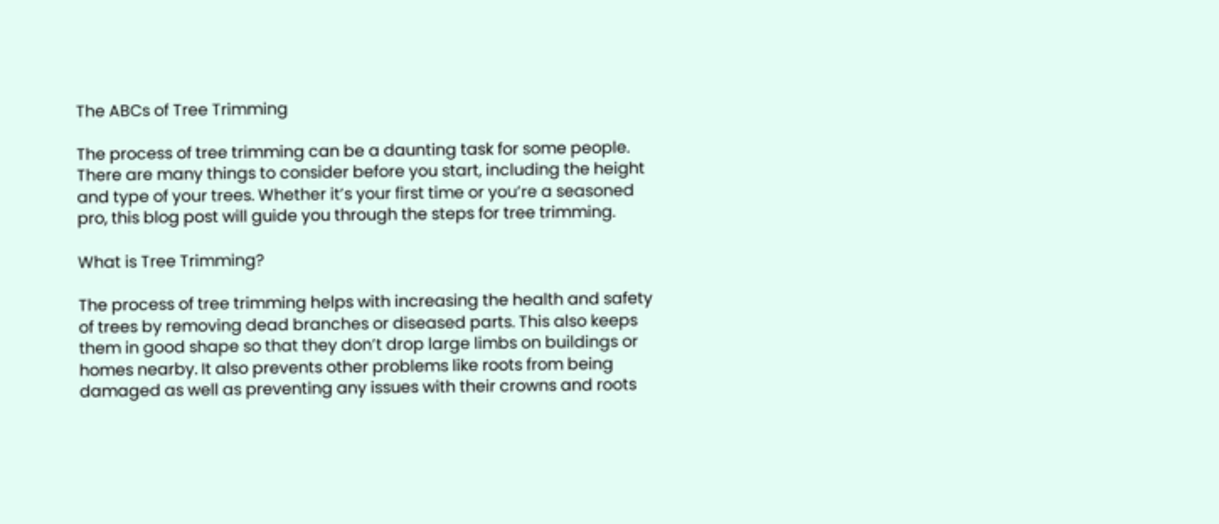The ABCs of Tree Trimming

The process of tree trimming can be a daunting task for some people. There are many things to consider before you start, including the height and type of your trees. Whether it’s your first time or you’re a seasoned pro, this blog post will guide you through the steps for tree trimming.

What is Tree Trimming?

The process of tree trimming helps with increasing the health and safety of trees by removing dead branches or diseased parts. This also keeps them in good shape so that they don’t drop large limbs on buildings or homes nearby. It also prevents other problems like roots from being damaged as well as preventing any issues with their crowns and roots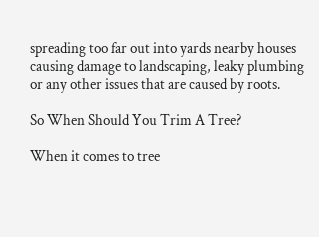spreading too far out into yards nearby houses causing damage to landscaping, leaky plumbing or any other issues that are caused by roots.

So When Should You Trim A Tree?

When it comes to tree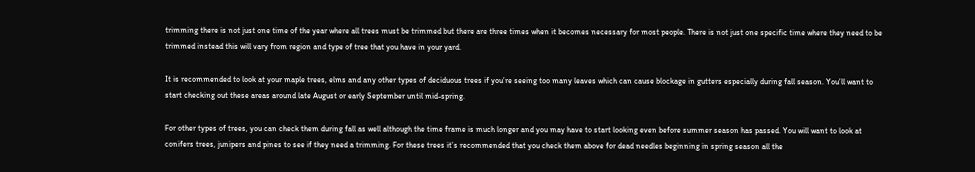trimming there is not just one time of the year where all trees must be trimmed but there are three times when it becomes necessary for most people. There is not just one specific time where they need to be trimmed instead this will vary from region and type of tree that you have in your yard.

It is recommended to look at your maple trees, elms and any other types of deciduous trees if you’re seeing too many leaves which can cause blockage in gutters especially during fall season. You’ll want to start checking out these areas around late August or early September until mid-spring.

For other types of trees, you can check them during fall as well although the time frame is much longer and you may have to start looking even before summer season has passed. You will want to look at conifers trees, junipers and pines to see if they need a trimming. For these trees it’s recommended that you check them above for dead needles beginning in spring season all the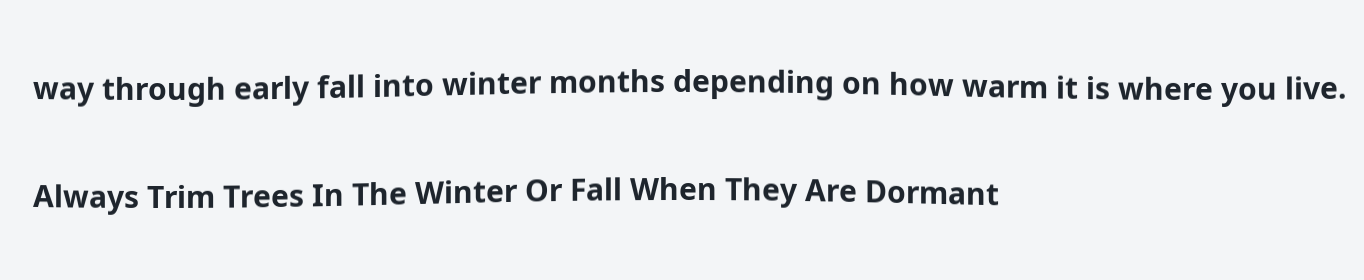way through early fall into winter months depending on how warm it is where you live.

Always Trim Trees In The Winter Or Fall When They Are Dormant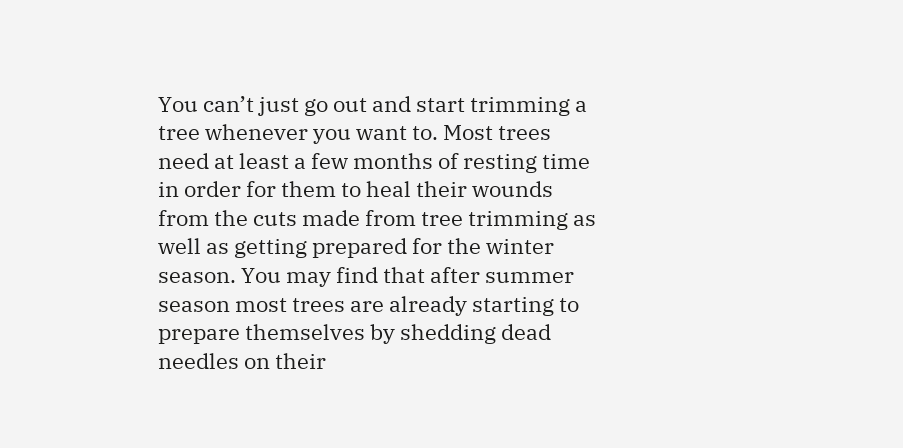You can’t just go out and start trimming a tree whenever you want to. Most trees need at least a few months of resting time in order for them to heal their wounds from the cuts made from tree trimming as well as getting prepared for the winter season. You may find that after summer season most trees are already starting to prepare themselves by shedding dead needles on their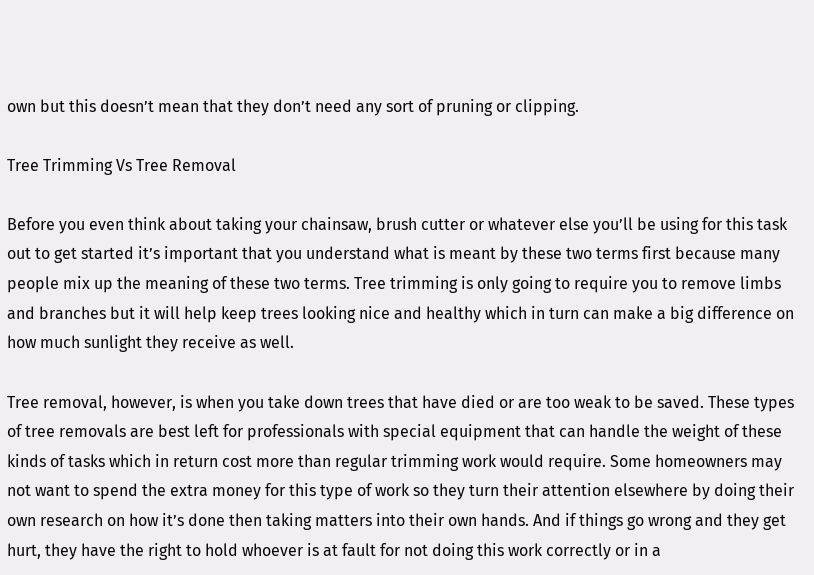own but this doesn’t mean that they don’t need any sort of pruning or clipping.

Tree Trimming Vs Tree Removal

Before you even think about taking your chainsaw, brush cutter or whatever else you’ll be using for this task out to get started it’s important that you understand what is meant by these two terms first because many people mix up the meaning of these two terms. Tree trimming is only going to require you to remove limbs and branches but it will help keep trees looking nice and healthy which in turn can make a big difference on how much sunlight they receive as well.

Tree removal, however, is when you take down trees that have died or are too weak to be saved. These types of tree removals are best left for professionals with special equipment that can handle the weight of these kinds of tasks which in return cost more than regular trimming work would require. Some homeowners may not want to spend the extra money for this type of work so they turn their attention elsewhere by doing their own research on how it’s done then taking matters into their own hands. And if things go wrong and they get hurt, they have the right to hold whoever is at fault for not doing this work correctly or in a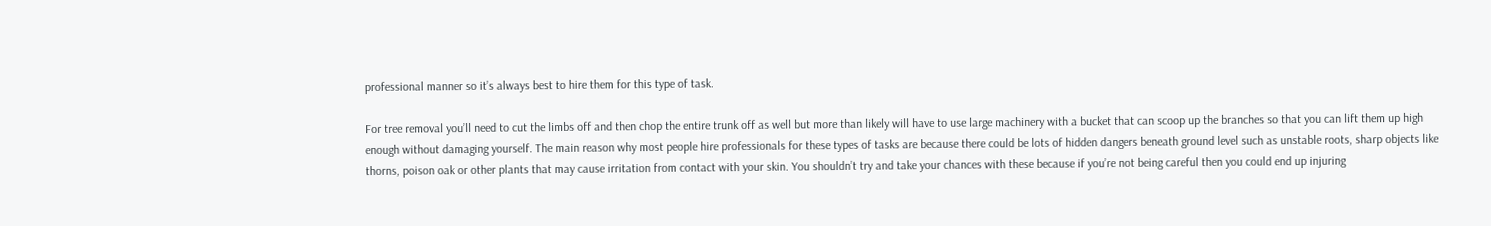professional manner so it’s always best to hire them for this type of task.

For tree removal you’ll need to cut the limbs off and then chop the entire trunk off as well but more than likely will have to use large machinery with a bucket that can scoop up the branches so that you can lift them up high enough without damaging yourself. The main reason why most people hire professionals for these types of tasks are because there could be lots of hidden dangers beneath ground level such as unstable roots, sharp objects like thorns, poison oak or other plants that may cause irritation from contact with your skin. You shouldn’t try and take your chances with these because if you’re not being careful then you could end up injuring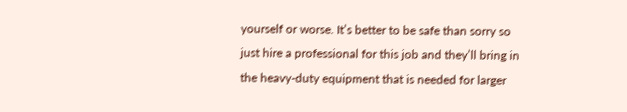yourself or worse. It’s better to be safe than sorry so just hire a professional for this job and they’ll bring in the heavy-duty equipment that is needed for larger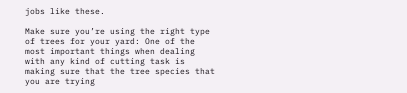jobs like these.

Make sure you’re using the right type of trees for your yard: One of the most important things when dealing with any kind of cutting task is making sure that the tree species that you are trying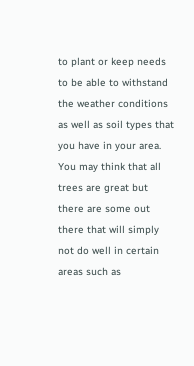to plant or keep needs to be able to withstand the weather conditions as well as soil types that you have in your area. You may think that all trees are great but there are some out there that will simply not do well in certain areas such as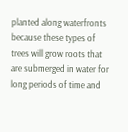planted along waterfronts because these types of trees will grow roots that are submerged in water for long periods of time and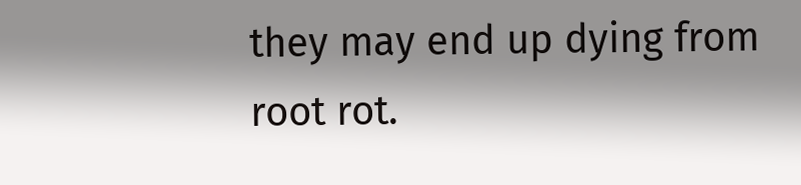they may end up dying from root rot.